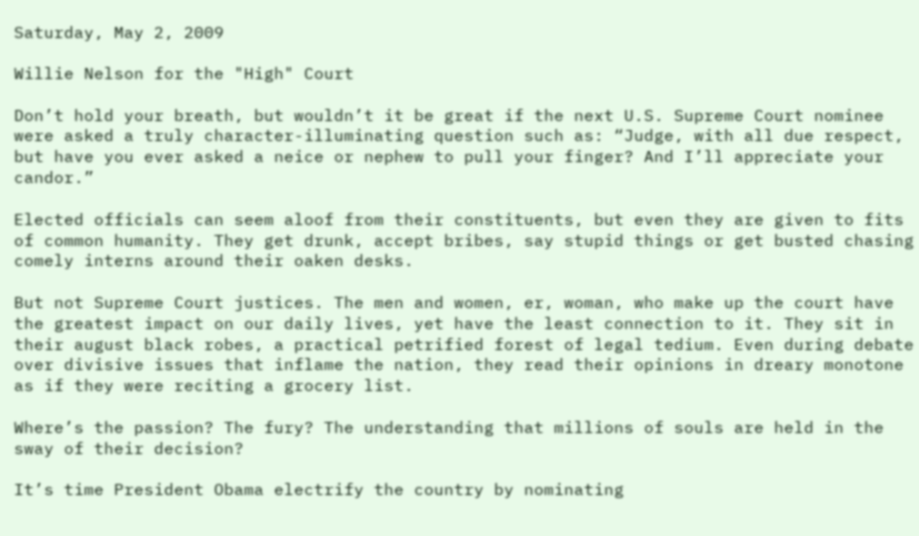Saturday, May 2, 2009

Willie Nelson for the "High" Court

Don’t hold your breath, but wouldn’t it be great if the next U.S. Supreme Court nominee were asked a truly character-illuminating question such as: “Judge, with all due respect, but have you ever asked a neice or nephew to pull your finger? And I’ll appreciate your candor.”

Elected officials can seem aloof from their constituents, but even they are given to fits of common humanity. They get drunk, accept bribes, say stupid things or get busted chasing comely interns around their oaken desks.

But not Supreme Court justices. The men and women, er, woman, who make up the court have the greatest impact on our daily lives, yet have the least connection to it. They sit in their august black robes, a practical petrified forest of legal tedium. Even during debate over divisive issues that inflame the nation, they read their opinions in dreary monotone as if they were reciting a grocery list.

Where’s the passion? The fury? The understanding that millions of souls are held in the sway of their decision?

It’s time President Obama electrify the country by nominating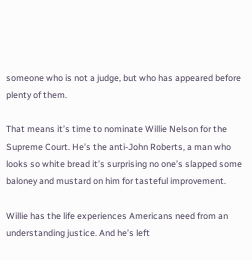someone who is not a judge, but who has appeared before plenty of them.

That means it’s time to nominate Willie Nelson for the Supreme Court. He’s the anti-John Roberts, a man who looks so white bread it’s surprising no one’s slapped some baloney and mustard on him for tasteful improvement.

Willie has the life experiences Americans need from an understanding justice. And he’s left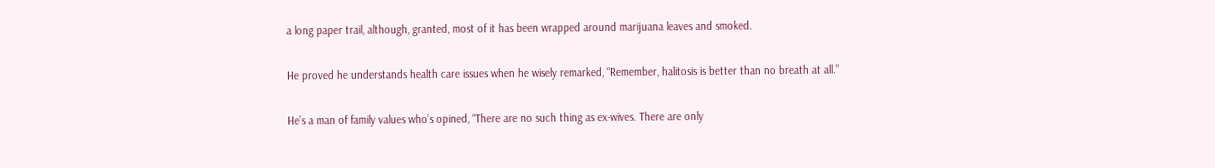a long paper trail, although, granted, most of it has been wrapped around marijuana leaves and smoked.

He proved he understands health care issues when he wisely remarked, “Remember, halitosis is better than no breath at all.”

He’s a man of family values who’s opined, “There are no such thing as ex-wives. There are only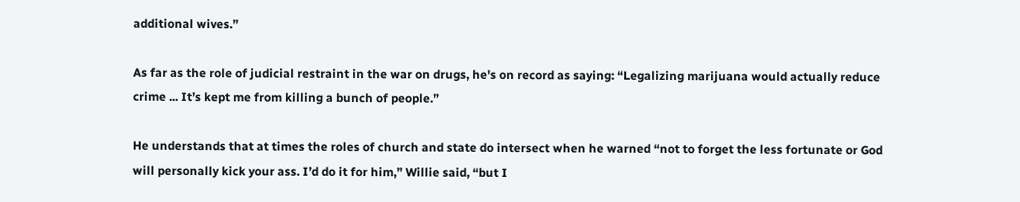additional wives.”

As far as the role of judicial restraint in the war on drugs, he's on record as saying: “Legalizing marijuana would actually reduce crime ... It’s kept me from killing a bunch of people.”

He understands that at times the roles of church and state do intersect when he warned “not to forget the less fortunate or God will personally kick your ass. I’d do it for him,” Willie said, “but I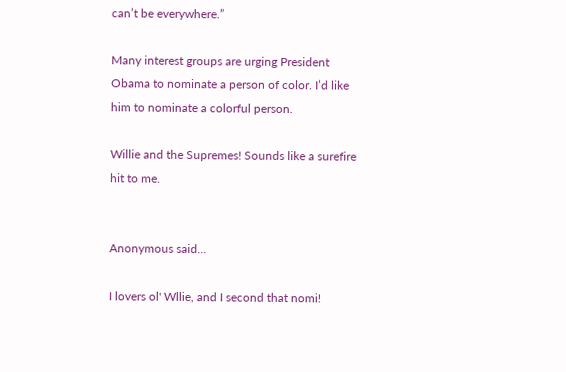can’t be everywhere.”

Many interest groups are urging President Obama to nominate a person of color. I’d like him to nominate a colorful person.

Willie and the Supremes! Sounds like a surefire hit to me.


Anonymous said...

I lovers ol' Wllie, and I second that nomi!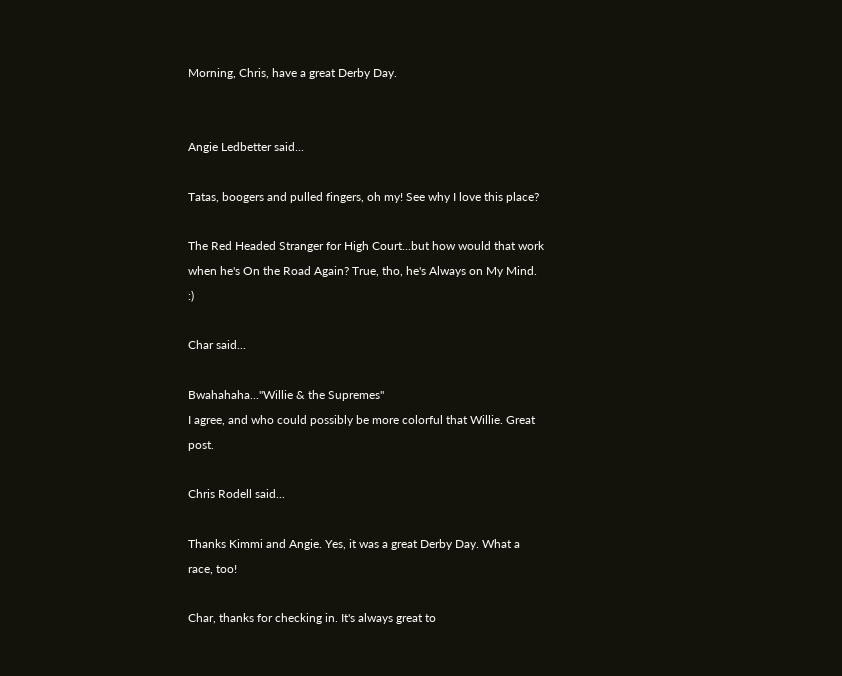Morning, Chris, have a great Derby Day.


Angie Ledbetter said...

Tatas, boogers and pulled fingers, oh my! See why I love this place?

The Red Headed Stranger for High Court...but how would that work when he's On the Road Again? True, tho, he's Always on My Mind. :)

Char said...

Bwahahaha..."Willie & the Supremes"
I agree, and who could possibly be more colorful that Willie. Great post.

Chris Rodell said...

Thanks Kimmi and Angie. Yes, it was a great Derby Day. What a race, too!

Char, thanks for checking in. It's always great to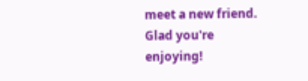meet a new friend. Glad you're enjoying!